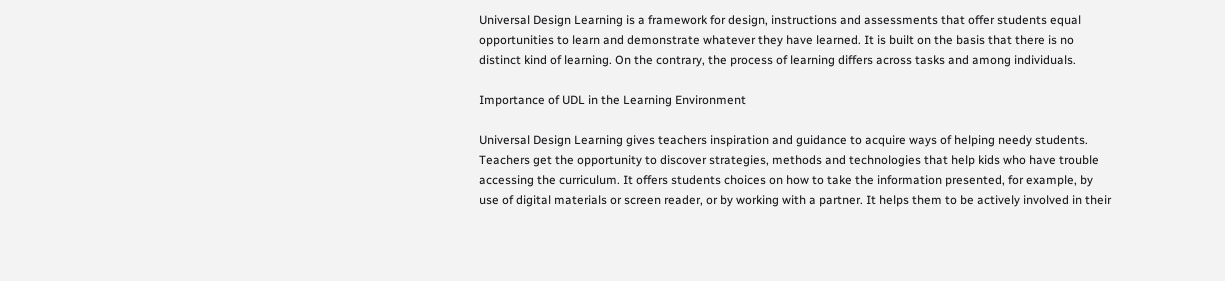Universal Design Learning is a framework for design, instructions and assessments that offer students equal opportunities to learn and demonstrate whatever they have learned. It is built on the basis that there is no distinct kind of learning. On the contrary, the process of learning differs across tasks and among individuals.

Importance of UDL in the Learning Environment

Universal Design Learning gives teachers inspiration and guidance to acquire ways of helping needy students. Teachers get the opportunity to discover strategies, methods and technologies that help kids who have trouble accessing the curriculum. It offers students choices on how to take the information presented, for example, by use of digital materials or screen reader, or by working with a partner. It helps them to be actively involved in their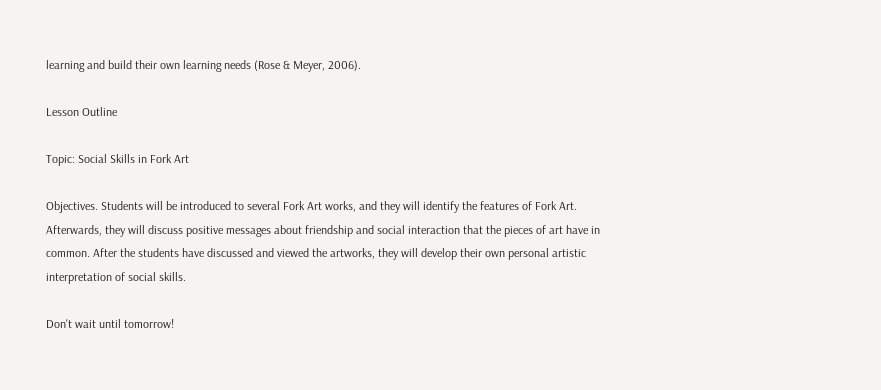learning and build their own learning needs (Rose & Meyer, 2006).

Lesson Outline

Topic: Social Skills in Fork Art

Objectives. Students will be introduced to several Fork Art works, and they will identify the features of Fork Art. Afterwards, they will discuss positive messages about friendship and social interaction that the pieces of art have in common. After the students have discussed and viewed the artworks, they will develop their own personal artistic interpretation of social skills.

Don't wait until tomorrow!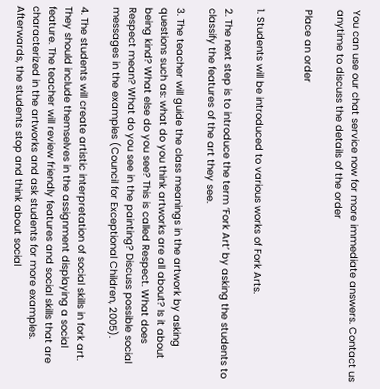You can use our chat service now for more immediate answers. Contact us anytime to discuss the details of the order

Place an order


1. Students will be introduced to various works of Fork Arts.

2. The next step is to introduce the term ‘Fork Art’ by asking the students to classify the features of the art they see.

3. The teacher will guide the class meanings in the artwork by asking   questions such as: what do you think artworks are all about? Is it about being kind? What else do you see? This is called Respect. What does Respect mean? What do you see in the painting? Discuss possible social messages in the examples (Council for Exceptional Children, 2005).

4. The students will create artistic interpretation of social skills in fork art. They should include themselves in the assignment displaying a social feature. The teacher will review friendly features and social skills that are characterized in the artworks and ask students for more examples. Afterwards, the students stop and think about social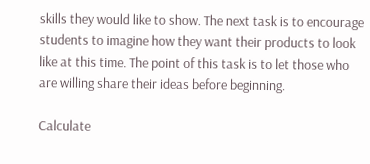skills they would like to show. The next task is to encourage students to imagine how they want their products to look like at this time. The point of this task is to let those who are willing share their ideas before beginning.

Calculate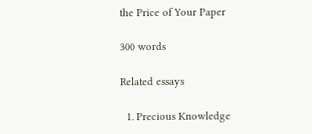the Price of Your Paper

300 words

Related essays

  1. Precious Knowledge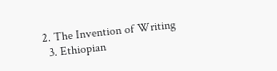2. The Invention of Writing
  3. Ethiopian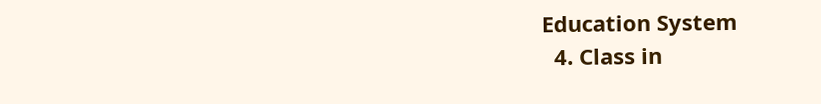Education System
  4. Class in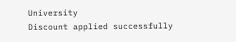University
Discount applied successfully